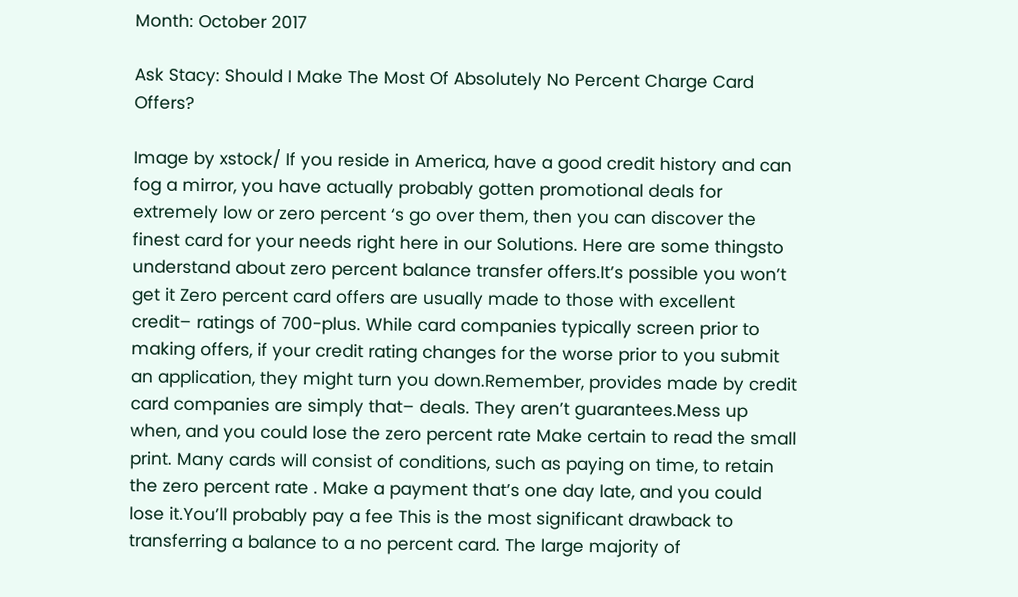Month: October 2017

Ask Stacy: Should I Make The Most Of Absolutely No Percent Charge Card Offers?

Image by xstock/ If you reside in America, have a good credit history and can fog a mirror, you have actually probably gotten promotional deals for extremely low or zero percent ‘s go over them, then you can discover the finest card for your needs right here in our Solutions. Here are some thingsto understand about zero percent balance transfer offers.It’s possible you won’t get it Zero percent card offers are usually made to those with excellent credit– ratings of 700-plus. While card companies typically screen prior to making offers, if your credit rating changes for the worse prior to you submit an application, they might turn you down.Remember, provides made by credit card companies are simply that– deals. They aren’t guarantees.Mess up when, and you could lose the zero percent rate Make certain to read the small print. Many cards will consist of conditions, such as paying on time, to retain the zero percent rate . Make a payment that’s one day late, and you could lose it.You’ll probably pay a fee This is the most significant drawback to transferring a balance to a no percent card. The large majority of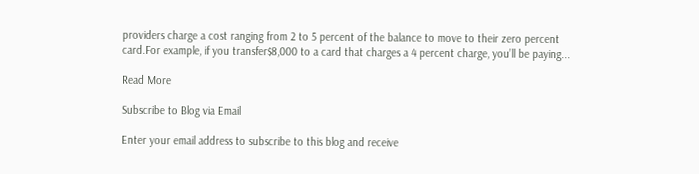providers charge a cost ranging from 2 to 5 percent of the balance to move to their zero percent card.For example, if you transfer$8,000 to a card that charges a 4 percent charge, you’ll be paying...

Read More

Subscribe to Blog via Email

Enter your email address to subscribe to this blog and receive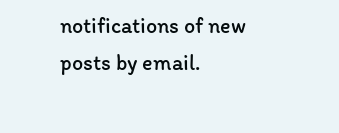notifications of new posts by email.